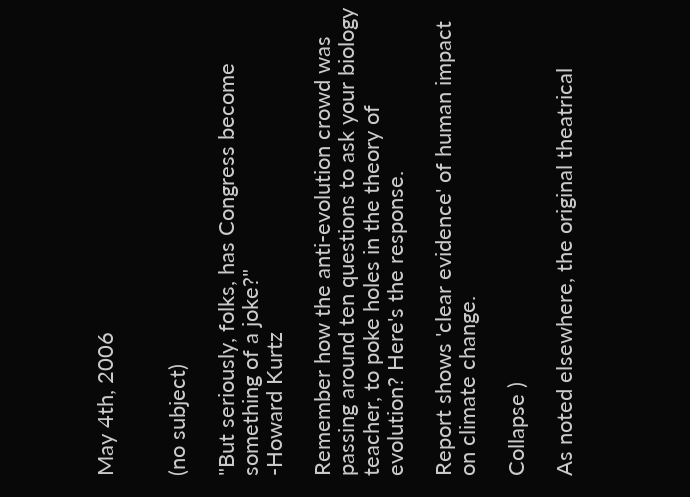May 4th, 2006


(no subject)

"But seriously, folks, has Congress become something of a joke?"
-Howard Kurtz

Remember how the anti-evolution crowd was passing around ten questions to ask your biology teacher, to poke holes in the theory of evolution? Here's the response.

Report shows 'clear evidence' of human impact on climate change.

Collapse )

As noted elsewhere, the original theatrical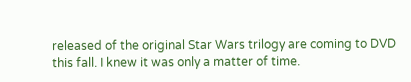released of the original Star Wars trilogy are coming to DVD this fall. I knew it was only a matter of time.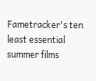Fametracker's ten least essential summer films